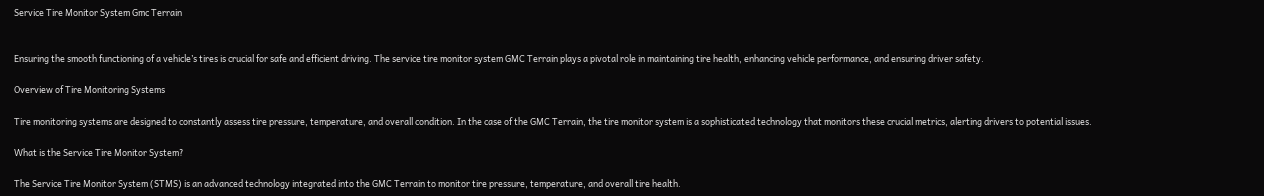Service Tire Monitor System Gmc Terrain


Ensuring the smooth functioning of a vehicle’s tires is crucial for safe and efficient driving. The service tire monitor system GMC Terrain plays a pivotal role in maintaining tire health, enhancing vehicle performance, and ensuring driver safety.

Overview of Tire Monitoring Systems

Tire monitoring systems are designed to constantly assess tire pressure, temperature, and overall condition. In the case of the GMC Terrain, the tire monitor system is a sophisticated technology that monitors these crucial metrics, alerting drivers to potential issues.

What is the Service Tire Monitor System?

The Service Tire Monitor System (STMS) is an advanced technology integrated into the GMC Terrain to monitor tire pressure, temperature, and overall tire health.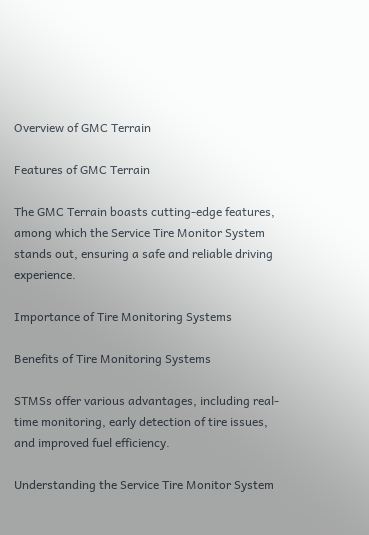Overview of GMC Terrain

Features of GMC Terrain

The GMC Terrain boasts cutting-edge features, among which the Service Tire Monitor System stands out, ensuring a safe and reliable driving experience.

Importance of Tire Monitoring Systems

Benefits of Tire Monitoring Systems

STMSs offer various advantages, including real-time monitoring, early detection of tire issues, and improved fuel efficiency.

Understanding the Service Tire Monitor System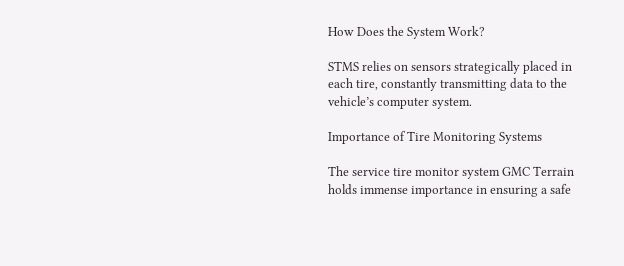How Does the System Work?

STMS relies on sensors strategically placed in each tire, constantly transmitting data to the vehicle’s computer system.

Importance of Tire Monitoring Systems

The service tire monitor system GMC Terrain holds immense importance in ensuring a safe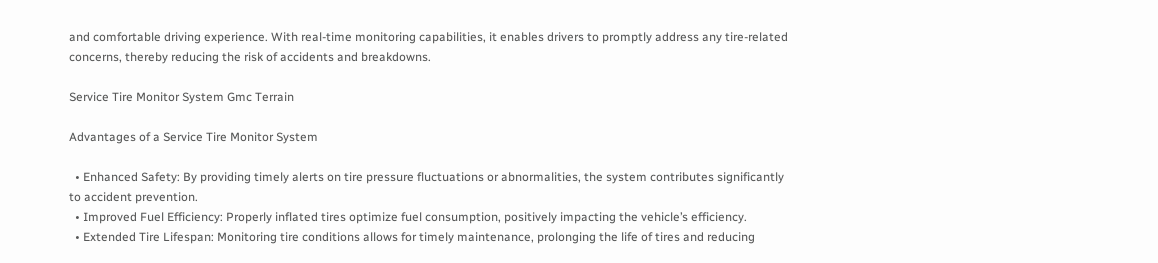and comfortable driving experience. With real-time monitoring capabilities, it enables drivers to promptly address any tire-related concerns, thereby reducing the risk of accidents and breakdowns.

Service Tire Monitor System Gmc Terrain

Advantages of a Service Tire Monitor System

  • Enhanced Safety: By providing timely alerts on tire pressure fluctuations or abnormalities, the system contributes significantly to accident prevention.
  • Improved Fuel Efficiency: Properly inflated tires optimize fuel consumption, positively impacting the vehicle’s efficiency.
  • Extended Tire Lifespan: Monitoring tire conditions allows for timely maintenance, prolonging the life of tires and reducing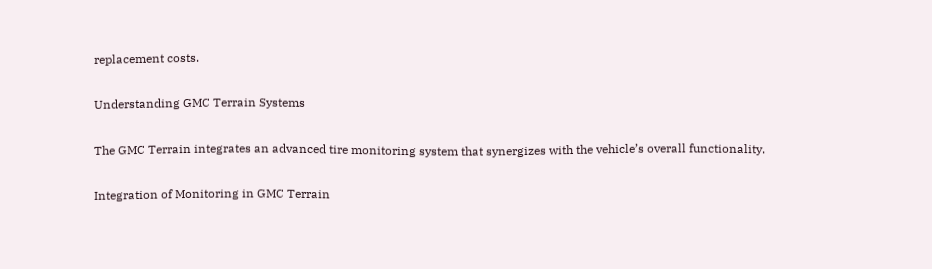replacement costs.

Understanding GMC Terrain Systems

The GMC Terrain integrates an advanced tire monitoring system that synergizes with the vehicle’s overall functionality.

Integration of Monitoring in GMC Terrain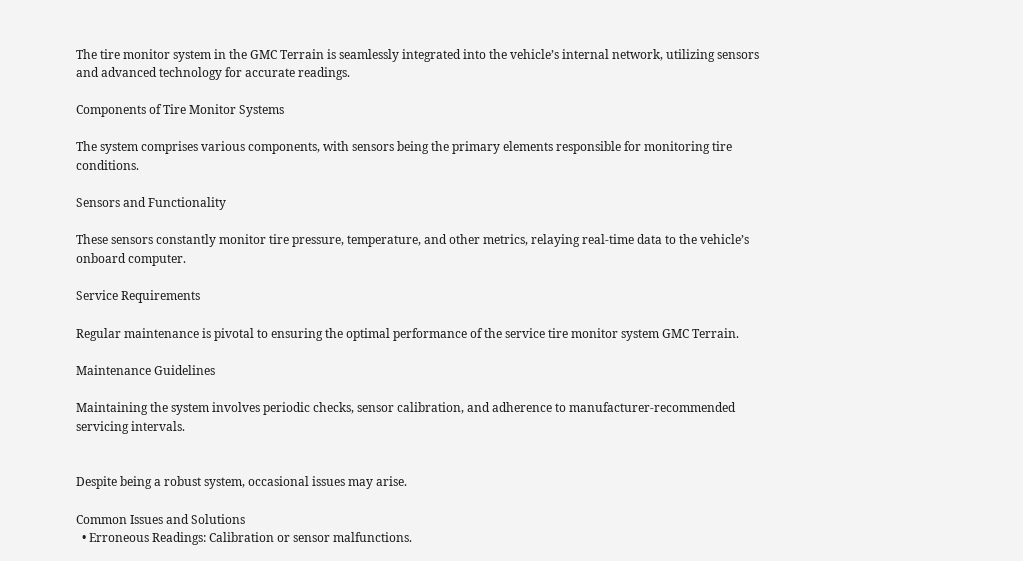The tire monitor system in the GMC Terrain is seamlessly integrated into the vehicle’s internal network, utilizing sensors and advanced technology for accurate readings.

Components of Tire Monitor Systems

The system comprises various components, with sensors being the primary elements responsible for monitoring tire conditions.

Sensors and Functionality

These sensors constantly monitor tire pressure, temperature, and other metrics, relaying real-time data to the vehicle’s onboard computer.

Service Requirements

Regular maintenance is pivotal to ensuring the optimal performance of the service tire monitor system GMC Terrain.

Maintenance Guidelines

Maintaining the system involves periodic checks, sensor calibration, and adherence to manufacturer-recommended servicing intervals.


Despite being a robust system, occasional issues may arise.

Common Issues and Solutions
  • Erroneous Readings: Calibration or sensor malfunctions.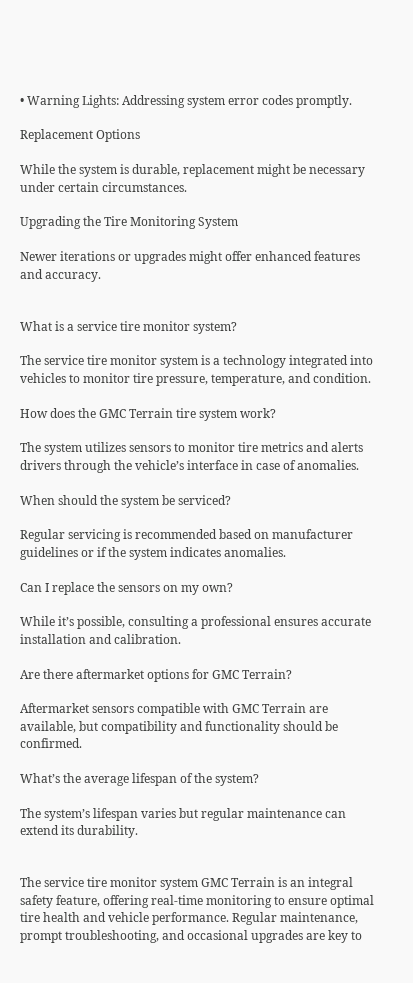• Warning Lights: Addressing system error codes promptly.

Replacement Options

While the system is durable, replacement might be necessary under certain circumstances.

Upgrading the Tire Monitoring System

Newer iterations or upgrades might offer enhanced features and accuracy.


What is a service tire monitor system?

The service tire monitor system is a technology integrated into vehicles to monitor tire pressure, temperature, and condition.

How does the GMC Terrain tire system work?

The system utilizes sensors to monitor tire metrics and alerts drivers through the vehicle’s interface in case of anomalies.

When should the system be serviced?

Regular servicing is recommended based on manufacturer guidelines or if the system indicates anomalies.

Can I replace the sensors on my own?

While it’s possible, consulting a professional ensures accurate installation and calibration.

Are there aftermarket options for GMC Terrain?

Aftermarket sensors compatible with GMC Terrain are available, but compatibility and functionality should be confirmed.

What’s the average lifespan of the system?

The system’s lifespan varies but regular maintenance can extend its durability.


The service tire monitor system GMC Terrain is an integral safety feature, offering real-time monitoring to ensure optimal tire health and vehicle performance. Regular maintenance, prompt troubleshooting, and occasional upgrades are key to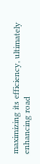maximizing its efficiency, ultimately enhancing road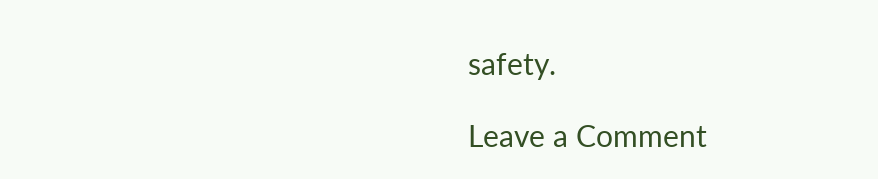safety.

Leave a Comment